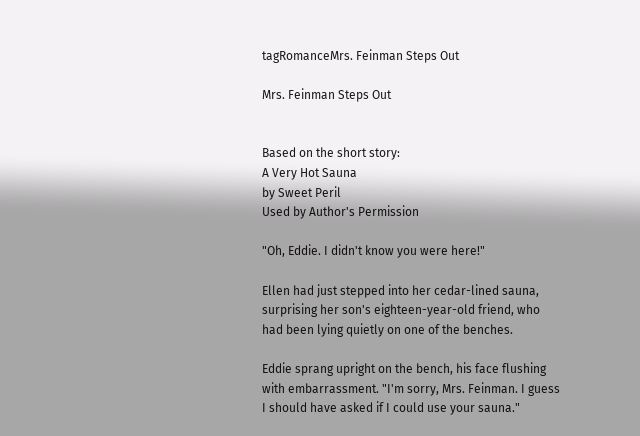tagRomanceMrs. Feinman Steps Out

Mrs. Feinman Steps Out


Based on the short story:
A Very Hot Sauna
by Sweet Peril
Used by Author's Permission

"Oh, Eddie. I didn't know you were here!"

Ellen had just stepped into her cedar-lined sauna, surprising her son's eighteen-year-old friend, who had been lying quietly on one of the benches.

Eddie sprang upright on the bench, his face flushing with embarrassment. "I'm sorry, Mrs. Feinman. I guess I should have asked if I could use your sauna."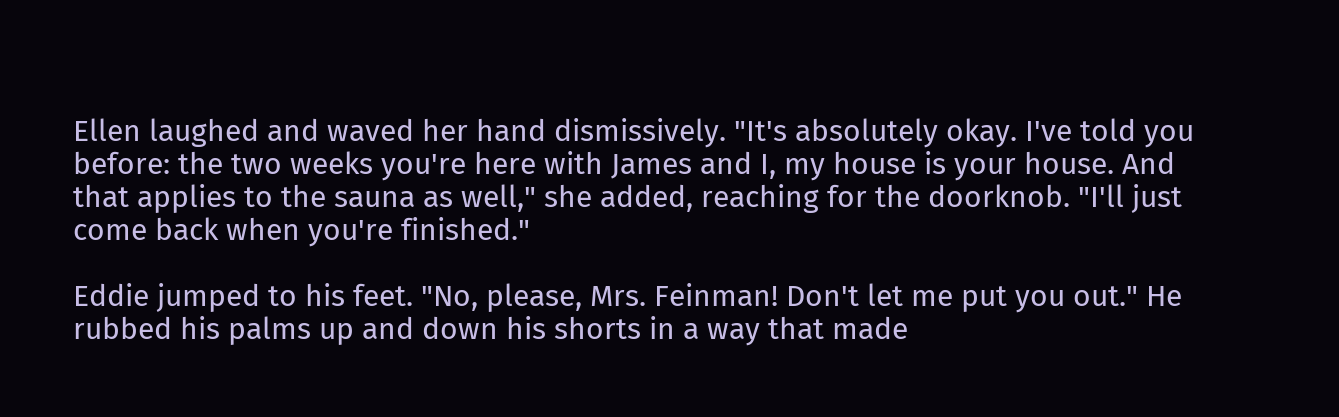Ellen laughed and waved her hand dismissively. "It's absolutely okay. I've told you before: the two weeks you're here with James and I, my house is your house. And that applies to the sauna as well," she added, reaching for the doorknob. "I'll just come back when you're finished."

Eddie jumped to his feet. "No, please, Mrs. Feinman! Don't let me put you out." He rubbed his palms up and down his shorts in a way that made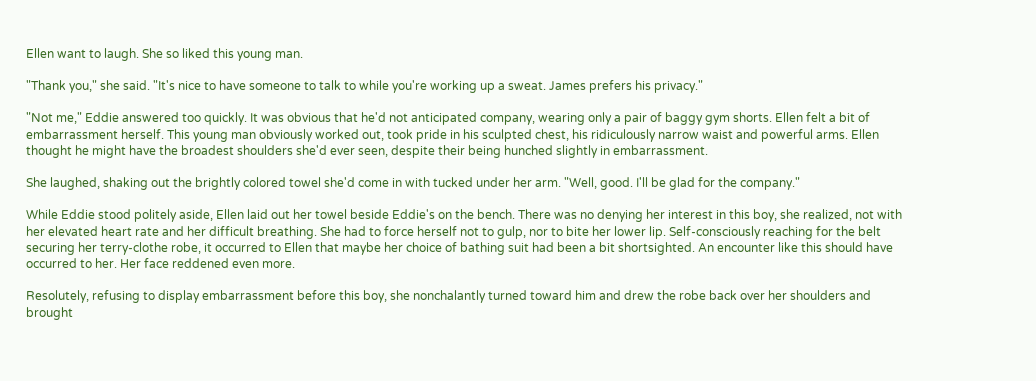Ellen want to laugh. She so liked this young man.

"Thank you," she said. "It's nice to have someone to talk to while you're working up a sweat. James prefers his privacy."

"Not me," Eddie answered too quickly. It was obvious that he'd not anticipated company, wearing only a pair of baggy gym shorts. Ellen felt a bit of embarrassment herself. This young man obviously worked out, took pride in his sculpted chest, his ridiculously narrow waist and powerful arms. Ellen thought he might have the broadest shoulders she'd ever seen, despite their being hunched slightly in embarrassment.

She laughed, shaking out the brightly colored towel she'd come in with tucked under her arm. "Well, good. I'll be glad for the company."

While Eddie stood politely aside, Ellen laid out her towel beside Eddie's on the bench. There was no denying her interest in this boy, she realized, not with her elevated heart rate and her difficult breathing. She had to force herself not to gulp, nor to bite her lower lip. Self-consciously reaching for the belt securing her terry-clothe robe, it occurred to Ellen that maybe her choice of bathing suit had been a bit shortsighted. An encounter like this should have occurred to her. Her face reddened even more.

Resolutely, refusing to display embarrassment before this boy, she nonchalantly turned toward him and drew the robe back over her shoulders and brought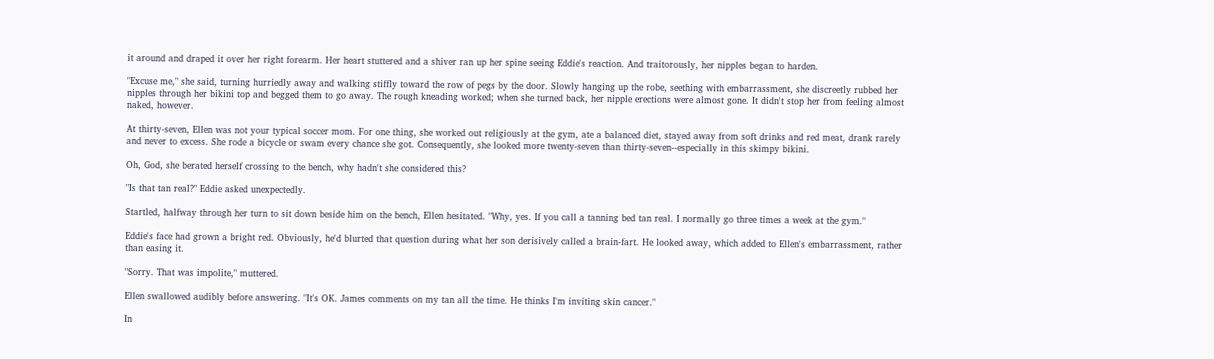it around and draped it over her right forearm. Her heart stuttered and a shiver ran up her spine seeing Eddie's reaction. And traitorously, her nipples began to harden.

"Excuse me," she said, turning hurriedly away and walking stiffly toward the row of pegs by the door. Slowly hanging up the robe, seething with embarrassment, she discreetly rubbed her nipples through her bikini top and begged them to go away. The rough kneading worked; when she turned back, her nipple erections were almost gone. It didn't stop her from feeling almost naked, however.

At thirty-seven, Ellen was not your typical soccer mom. For one thing, she worked out religiously at the gym, ate a balanced diet, stayed away from soft drinks and red meat, drank rarely and never to excess. She rode a bicycle or swam every chance she got. Consequently, she looked more twenty-seven than thirty-seven--especially in this skimpy bikini.

Oh, God, she berated herself crossing to the bench, why hadn't she considered this?

"Is that tan real?" Eddie asked unexpectedly.

Startled, halfway through her turn to sit down beside him on the bench, Ellen hesitated. "Why, yes. If you call a tanning bed tan real. I normally go three times a week at the gym."

Eddie's face had grown a bright red. Obviously, he'd blurted that question during what her son derisively called a brain-fart. He looked away, which added to Ellen's embarrassment, rather than easing it.

"Sorry. That was impolite," muttered.

Ellen swallowed audibly before answering. "It's OK. James comments on my tan all the time. He thinks I'm inviting skin cancer."

In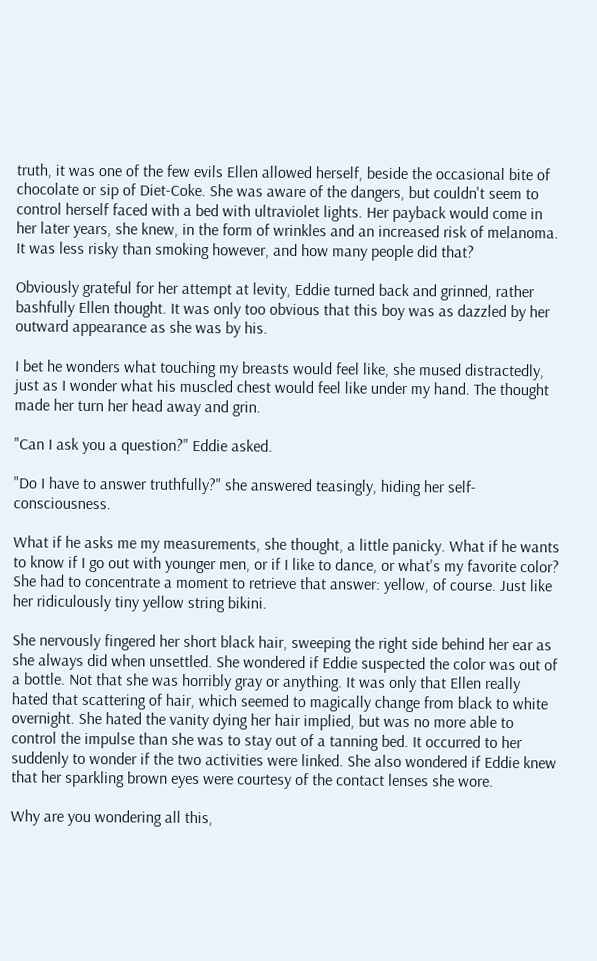truth, it was one of the few evils Ellen allowed herself, beside the occasional bite of chocolate or sip of Diet-Coke. She was aware of the dangers, but couldn't seem to control herself faced with a bed with ultraviolet lights. Her payback would come in her later years, she knew, in the form of wrinkles and an increased risk of melanoma. It was less risky than smoking however, and how many people did that?

Obviously grateful for her attempt at levity, Eddie turned back and grinned, rather bashfully Ellen thought. It was only too obvious that this boy was as dazzled by her outward appearance as she was by his.

I bet he wonders what touching my breasts would feel like, she mused distractedly, just as I wonder what his muscled chest would feel like under my hand. The thought made her turn her head away and grin.

"Can I ask you a question?" Eddie asked.

"Do I have to answer truthfully?" she answered teasingly, hiding her self-consciousness.

What if he asks me my measurements, she thought, a little panicky. What if he wants to know if I go out with younger men, or if I like to dance, or what's my favorite color? She had to concentrate a moment to retrieve that answer: yellow, of course. Just like her ridiculously tiny yellow string bikini.

She nervously fingered her short black hair, sweeping the right side behind her ear as she always did when unsettled. She wondered if Eddie suspected the color was out of a bottle. Not that she was horribly gray or anything. It was only that Ellen really hated that scattering of hair, which seemed to magically change from black to white overnight. She hated the vanity dying her hair implied, but was no more able to control the impulse than she was to stay out of a tanning bed. It occurred to her suddenly to wonder if the two activities were linked. She also wondered if Eddie knew that her sparkling brown eyes were courtesy of the contact lenses she wore.

Why are you wondering all this,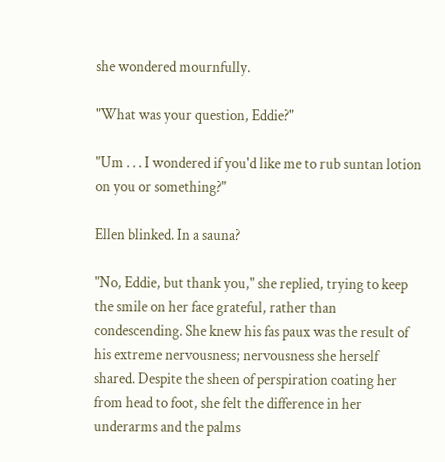she wondered mournfully.

"What was your question, Eddie?"

"Um . . . I wondered if you'd like me to rub suntan lotion on you or something?"

Ellen blinked. In a sauna?

"No, Eddie, but thank you," she replied, trying to keep the smile on her face grateful, rather than condescending. She knew his fas paux was the result of his extreme nervousness; nervousness she herself shared. Despite the sheen of perspiration coating her from head to foot, she felt the difference in her underarms and the palms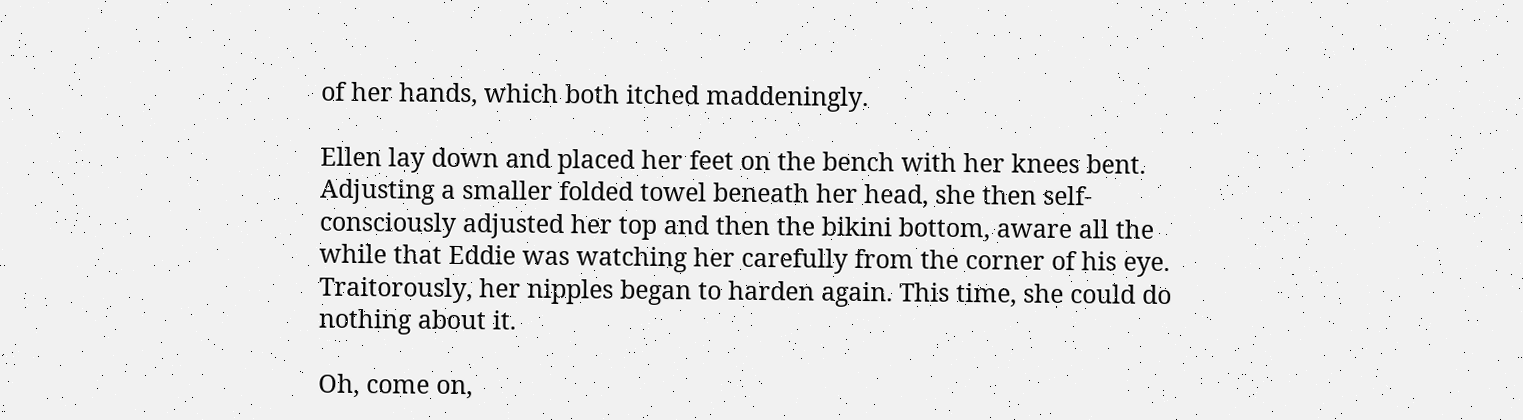of her hands, which both itched maddeningly.

Ellen lay down and placed her feet on the bench with her knees bent. Adjusting a smaller folded towel beneath her head, she then self-consciously adjusted her top and then the bikini bottom, aware all the while that Eddie was watching her carefully from the corner of his eye. Traitorously, her nipples began to harden again. This time, she could do nothing about it.

Oh, come on,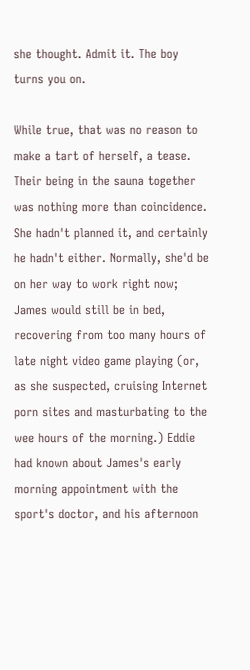she thought. Admit it. The boy turns you on.

While true, that was no reason to make a tart of herself, a tease. Their being in the sauna together was nothing more than coincidence. She hadn't planned it, and certainly he hadn't either. Normally, she'd be on her way to work right now; James would still be in bed, recovering from too many hours of late night video game playing (or, as she suspected, cruising Internet porn sites and masturbating to the wee hours of the morning.) Eddie had known about James's early morning appointment with the sport's doctor, and his afternoon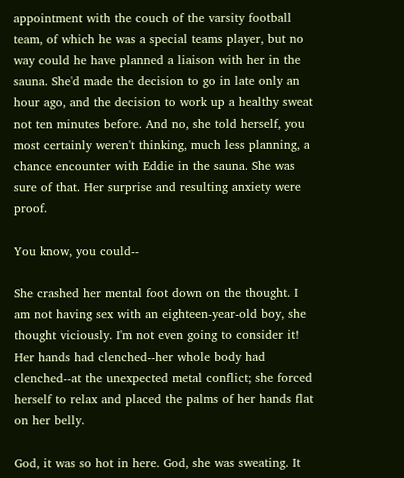appointment with the couch of the varsity football team, of which he was a special teams player, but no way could he have planned a liaison with her in the sauna. She'd made the decision to go in late only an hour ago, and the decision to work up a healthy sweat not ten minutes before. And no, she told herself, you most certainly weren't thinking, much less planning, a chance encounter with Eddie in the sauna. She was sure of that. Her surprise and resulting anxiety were proof.

You know, you could--

She crashed her mental foot down on the thought. I am not having sex with an eighteen-year-old boy, she thought viciously. I'm not even going to consider it! Her hands had clenched--her whole body had clenched--at the unexpected metal conflict; she forced herself to relax and placed the palms of her hands flat on her belly.

God, it was so hot in here. God, she was sweating. It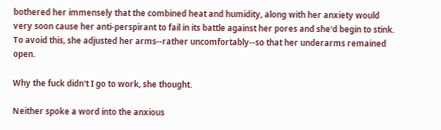bothered her immensely that the combined heat and humidity, along with her anxiety would very soon cause her anti-perspirant to fail in its battle against her pores and she'd begin to stink. To avoid this, she adjusted her arms--rather uncomfortably--so that her underarms remained open.

Why the fuck didn't I go to work, she thought.

Neither spoke a word into the anxious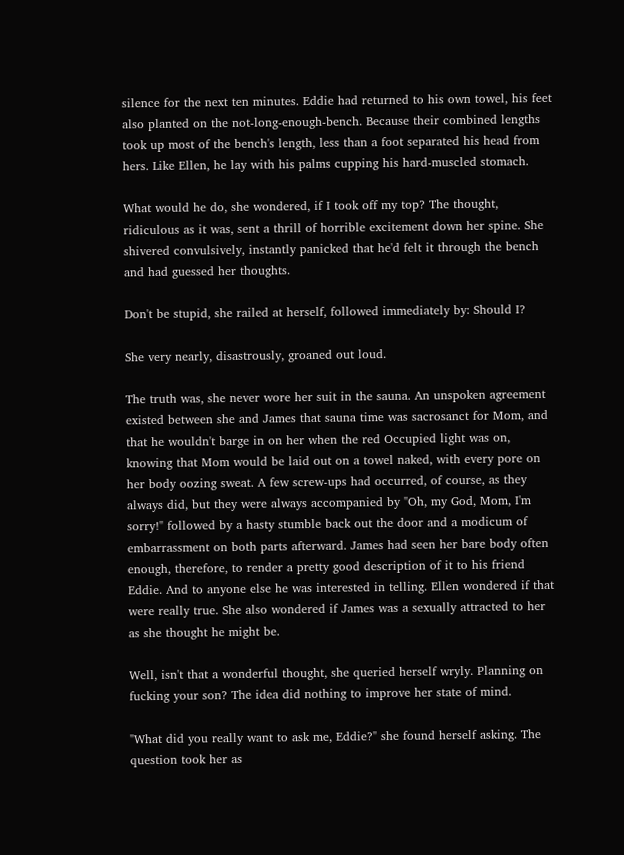silence for the next ten minutes. Eddie had returned to his own towel, his feet also planted on the not-long-enough-bench. Because their combined lengths took up most of the bench's length, less than a foot separated his head from hers. Like Ellen, he lay with his palms cupping his hard-muscled stomach.

What would he do, she wondered, if I took off my top? The thought, ridiculous as it was, sent a thrill of horrible excitement down her spine. She shivered convulsively, instantly panicked that he'd felt it through the bench and had guessed her thoughts.

Don't be stupid, she railed at herself, followed immediately by: Should I?

She very nearly, disastrously, groaned out loud.

The truth was, she never wore her suit in the sauna. An unspoken agreement existed between she and James that sauna time was sacrosanct for Mom, and that he wouldn't barge in on her when the red Occupied light was on, knowing that Mom would be laid out on a towel naked, with every pore on her body oozing sweat. A few screw-ups had occurred, of course, as they always did, but they were always accompanied by "Oh, my God, Mom, I'm sorry!" followed by a hasty stumble back out the door and a modicum of embarrassment on both parts afterward. James had seen her bare body often enough, therefore, to render a pretty good description of it to his friend Eddie. And to anyone else he was interested in telling. Ellen wondered if that were really true. She also wondered if James was a sexually attracted to her as she thought he might be.

Well, isn't that a wonderful thought, she queried herself wryly. Planning on fucking your son? The idea did nothing to improve her state of mind.

"What did you really want to ask me, Eddie?" she found herself asking. The question took her as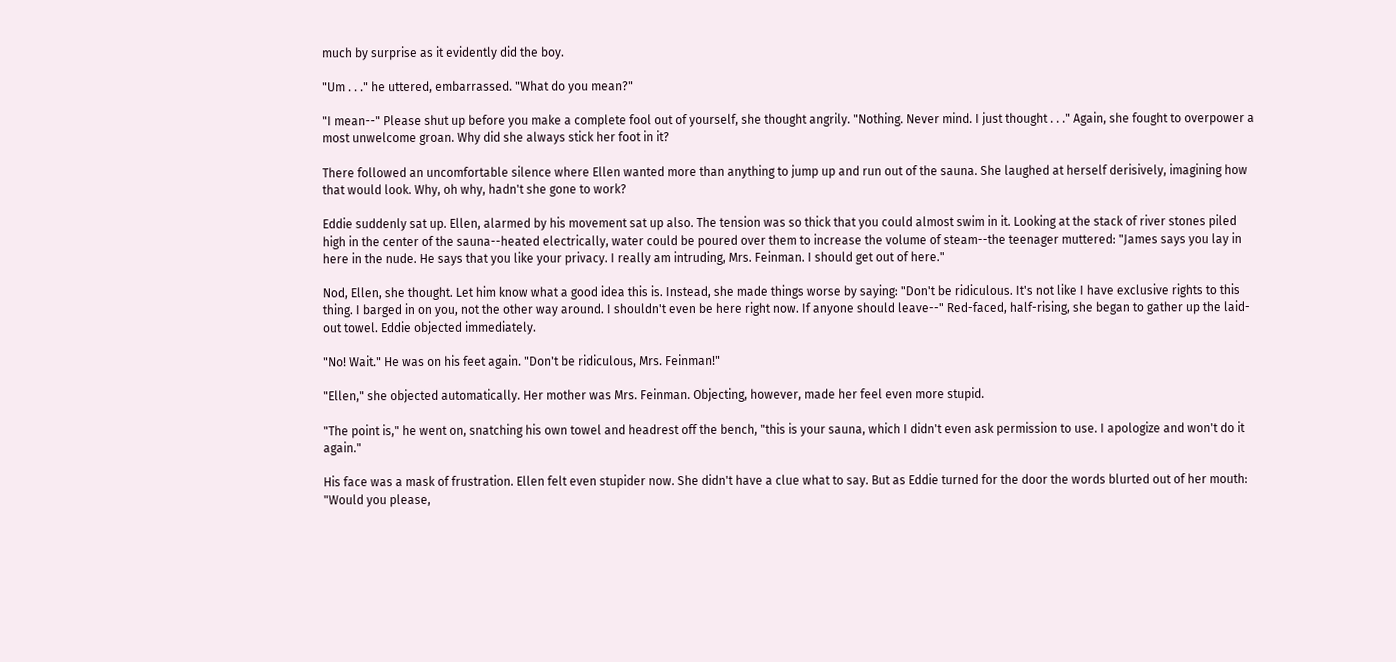much by surprise as it evidently did the boy.

"Um . . ." he uttered, embarrassed. "What do you mean?"

"I mean--" Please shut up before you make a complete fool out of yourself, she thought angrily. "Nothing. Never mind. I just thought . . ." Again, she fought to overpower a most unwelcome groan. Why did she always stick her foot in it?

There followed an uncomfortable silence where Ellen wanted more than anything to jump up and run out of the sauna. She laughed at herself derisively, imagining how that would look. Why, oh why, hadn't she gone to work?

Eddie suddenly sat up. Ellen, alarmed by his movement sat up also. The tension was so thick that you could almost swim in it. Looking at the stack of river stones piled high in the center of the sauna--heated electrically, water could be poured over them to increase the volume of steam--the teenager muttered: "James says you lay in here in the nude. He says that you like your privacy. I really am intruding, Mrs. Feinman. I should get out of here."

Nod, Ellen, she thought. Let him know what a good idea this is. Instead, she made things worse by saying: "Don't be ridiculous. It's not like I have exclusive rights to this thing. I barged in on you, not the other way around. I shouldn't even be here right now. If anyone should leave--" Red-faced, half-rising, she began to gather up the laid-out towel. Eddie objected immediately.

"No! Wait." He was on his feet again. "Don't be ridiculous, Mrs. Feinman!"

"Ellen," she objected automatically. Her mother was Mrs. Feinman. Objecting, however, made her feel even more stupid.

"The point is," he went on, snatching his own towel and headrest off the bench, "this is your sauna, which I didn't even ask permission to use. I apologize and won't do it again."

His face was a mask of frustration. Ellen felt even stupider now. She didn't have a clue what to say. But as Eddie turned for the door the words blurted out of her mouth: "Would you please,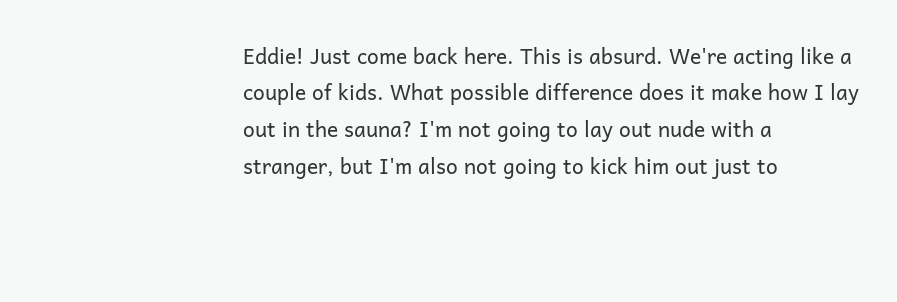Eddie! Just come back here. This is absurd. We're acting like a couple of kids. What possible difference does it make how I lay out in the sauna? I'm not going to lay out nude with a stranger, but I'm also not going to kick him out just to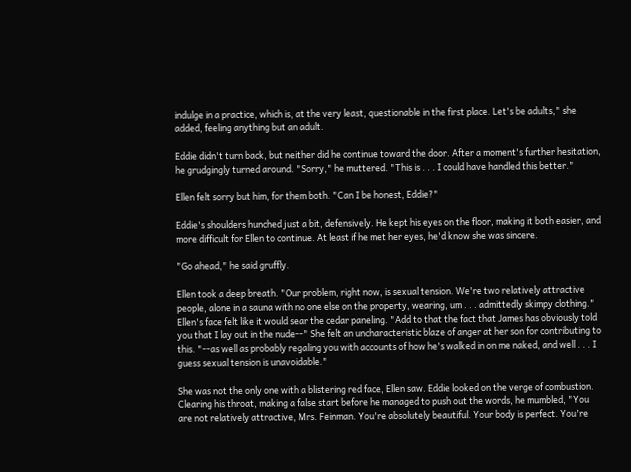indulge in a practice, which is, at the very least, questionable in the first place. Let's be adults," she added, feeling anything but an adult.

Eddie didn't turn back, but neither did he continue toward the door. After a moment's further hesitation, he grudgingly turned around. "Sorry," he muttered. "This is . . . I could have handled this better."

Ellen felt sorry but him, for them both. "Can I be honest, Eddie?"

Eddie's shoulders hunched just a bit, defensively. He kept his eyes on the floor, making it both easier, and more difficult for Ellen to continue. At least if he met her eyes, he'd know she was sincere.

"Go ahead," he said gruffly.

Ellen took a deep breath. "Our problem, right now, is sexual tension. We're two relatively attractive people, alone in a sauna with no one else on the property, wearing, um . . . admittedly skimpy clothing." Ellen's face felt like it would sear the cedar paneling. "Add to that the fact that James has obviously told you that I lay out in the nude--" She felt an uncharacteristic blaze of anger at her son for contributing to this. "--as well as probably regaling you with accounts of how he's walked in on me naked, and well . . . I guess sexual tension is unavoidable."

She was not the only one with a blistering red face, Ellen saw. Eddie looked on the verge of combustion. Clearing his throat, making a false start before he managed to push out the words, he mumbled, "You are not relatively attractive, Mrs. Feinman. You're absolutely beautiful. Your body is perfect. You're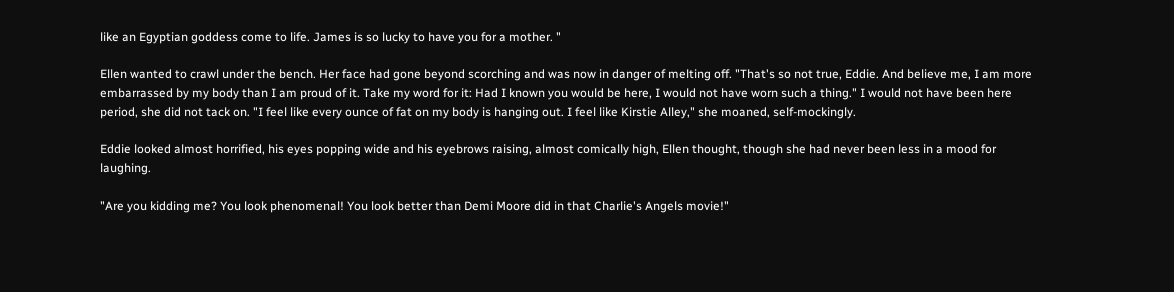like an Egyptian goddess come to life. James is so lucky to have you for a mother. "

Ellen wanted to crawl under the bench. Her face had gone beyond scorching and was now in danger of melting off. "That's so not true, Eddie. And believe me, I am more embarrassed by my body than I am proud of it. Take my word for it: Had I known you would be here, I would not have worn such a thing." I would not have been here period, she did not tack on. "I feel like every ounce of fat on my body is hanging out. I feel like Kirstie Alley," she moaned, self-mockingly.

Eddie looked almost horrified, his eyes popping wide and his eyebrows raising, almost comically high, Ellen thought, though she had never been less in a mood for laughing.

"Are you kidding me? You look phenomenal! You look better than Demi Moore did in that Charlie's Angels movie!"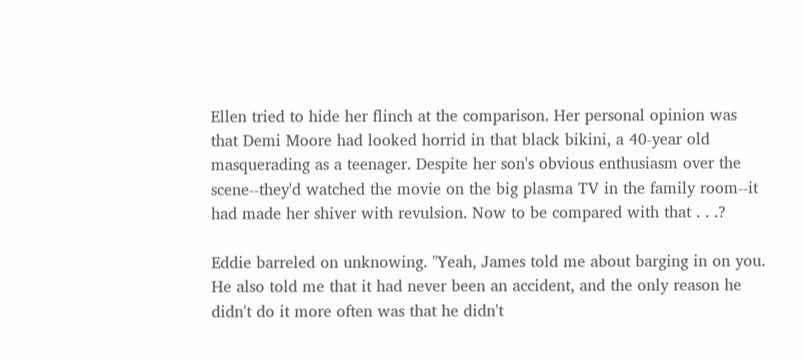Ellen tried to hide her flinch at the comparison. Her personal opinion was that Demi Moore had looked horrid in that black bikini, a 40-year old masquerading as a teenager. Despite her son's obvious enthusiasm over the scene--they'd watched the movie on the big plasma TV in the family room--it had made her shiver with revulsion. Now to be compared with that . . .?

Eddie barreled on unknowing. "Yeah, James told me about barging in on you. He also told me that it had never been an accident, and the only reason he didn't do it more often was that he didn't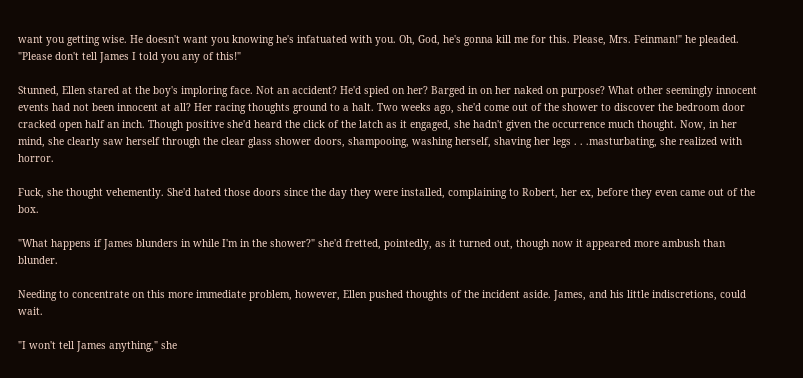want you getting wise. He doesn't want you knowing he's infatuated with you. Oh, God, he's gonna kill me for this. Please, Mrs. Feinman!" he pleaded. "Please don't tell James I told you any of this!"

Stunned, Ellen stared at the boy's imploring face. Not an accident? He'd spied on her? Barged in on her naked on purpose? What other seemingly innocent events had not been innocent at all? Her racing thoughts ground to a halt. Two weeks ago, she'd come out of the shower to discover the bedroom door cracked open half an inch. Though positive she'd heard the click of the latch as it engaged, she hadn't given the occurrence much thought. Now, in her mind, she clearly saw herself through the clear glass shower doors, shampooing, washing herself, shaving her legs . . .masturbating, she realized with horror.

Fuck, she thought vehemently. She'd hated those doors since the day they were installed, complaining to Robert, her ex, before they even came out of the box.

"What happens if James blunders in while I'm in the shower?" she'd fretted, pointedly, as it turned out, though now it appeared more ambush than blunder.

Needing to concentrate on this more immediate problem, however, Ellen pushed thoughts of the incident aside. James, and his little indiscretions, could wait.

"I won't tell James anything," she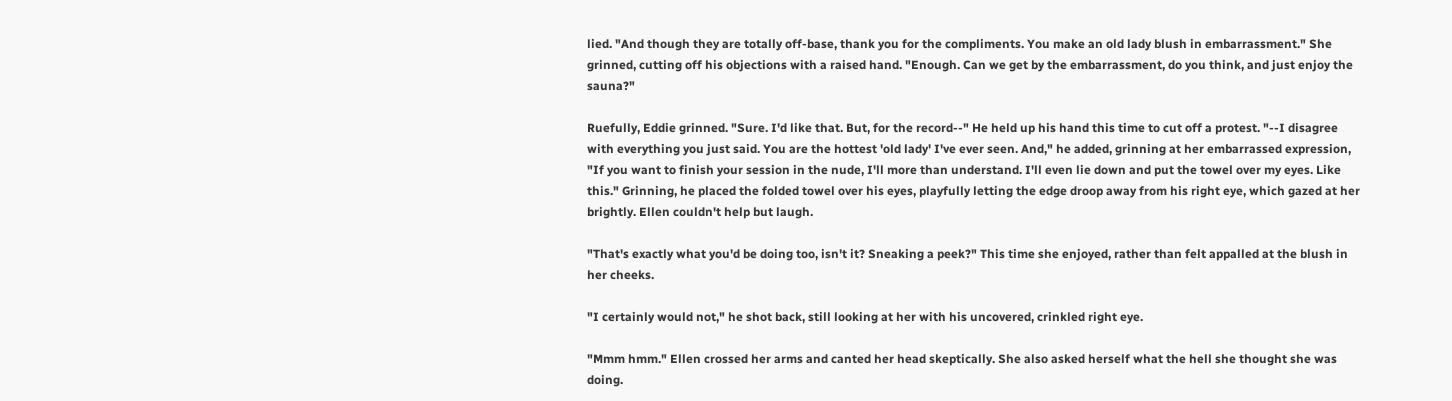lied. "And though they are totally off-base, thank you for the compliments. You make an old lady blush in embarrassment." She grinned, cutting off his objections with a raised hand. "Enough. Can we get by the embarrassment, do you think, and just enjoy the sauna?"

Ruefully, Eddie grinned. "Sure. I'd like that. But, for the record--" He held up his hand this time to cut off a protest. "--I disagree with everything you just said. You are the hottest 'old lady' I've ever seen. And," he added, grinning at her embarrassed expression, "If you want to finish your session in the nude, I'll more than understand. I'll even lie down and put the towel over my eyes. Like this." Grinning, he placed the folded towel over his eyes, playfully letting the edge droop away from his right eye, which gazed at her brightly. Ellen couldn't help but laugh.

"That's exactly what you'd be doing too, isn't it? Sneaking a peek?" This time she enjoyed, rather than felt appalled at the blush in her cheeks.

"I certainly would not," he shot back, still looking at her with his uncovered, crinkled right eye.

"Mmm hmm." Ellen crossed her arms and canted her head skeptically. She also asked herself what the hell she thought she was doing.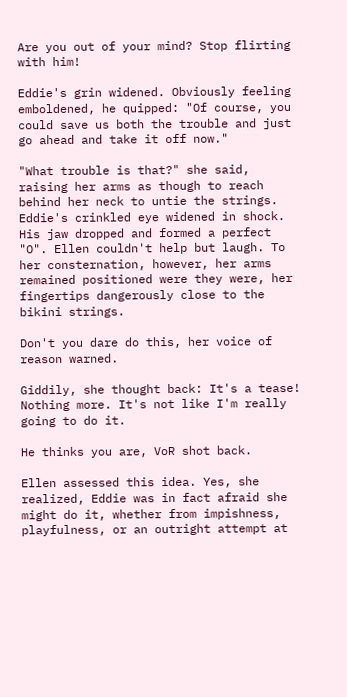Are you out of your mind? Stop flirting with him!

Eddie's grin widened. Obviously feeling emboldened, he quipped: "Of course, you could save us both the trouble and just go ahead and take it off now."

"What trouble is that?" she said, raising her arms as though to reach behind her neck to untie the strings. Eddie's crinkled eye widened in shock. His jaw dropped and formed a perfect "O". Ellen couldn't help but laugh. To her consternation, however, her arms remained positioned were they were, her fingertips dangerously close to the bikini strings.

Don't you dare do this, her voice of reason warned.

Giddily, she thought back: It's a tease! Nothing more. It's not like I'm really going to do it.

He thinks you are, VoR shot back.

Ellen assessed this idea. Yes, she realized, Eddie was in fact afraid she might do it, whether from impishness, playfulness, or an outright attempt at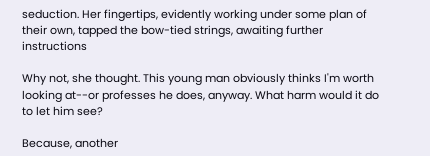seduction. Her fingertips, evidently working under some plan of their own, tapped the bow-tied strings, awaiting further instructions

Why not, she thought. This young man obviously thinks I'm worth looking at--or professes he does, anyway. What harm would it do to let him see?

Because, another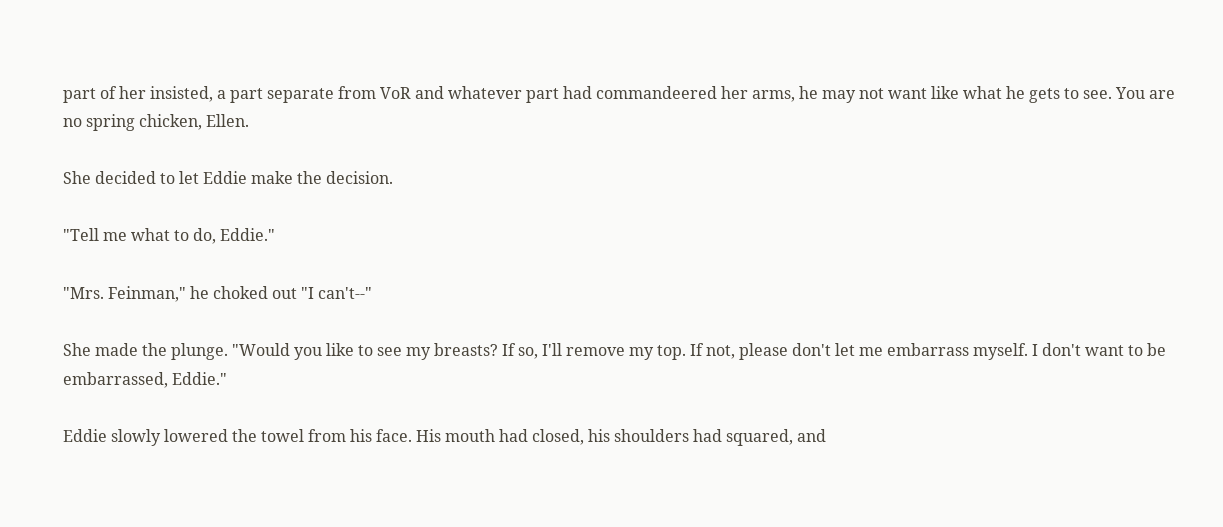part of her insisted, a part separate from VoR and whatever part had commandeered her arms, he may not want like what he gets to see. You are no spring chicken, Ellen.

She decided to let Eddie make the decision.

"Tell me what to do, Eddie."

"Mrs. Feinman," he choked out "I can't--"

She made the plunge. "Would you like to see my breasts? If so, I'll remove my top. If not, please don't let me embarrass myself. I don't want to be embarrassed, Eddie."

Eddie slowly lowered the towel from his face. His mouth had closed, his shoulders had squared, and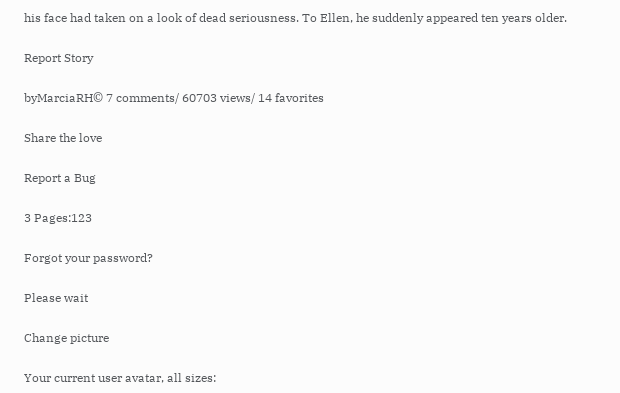his face had taken on a look of dead seriousness. To Ellen, he suddenly appeared ten years older.

Report Story

byMarciaRH© 7 comments/ 60703 views/ 14 favorites

Share the love

Report a Bug

3 Pages:123

Forgot your password?

Please wait

Change picture

Your current user avatar, all sizes: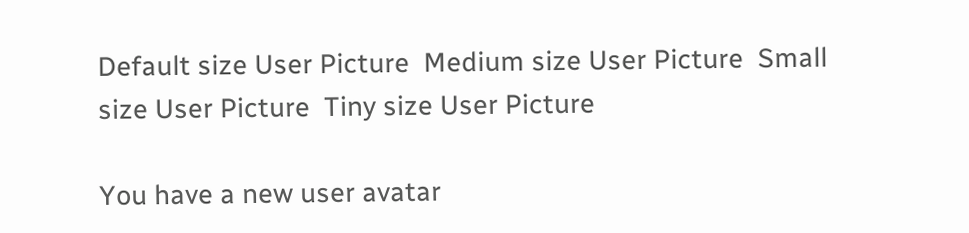Default size User Picture  Medium size User Picture  Small size User Picture  Tiny size User Picture

You have a new user avatar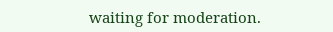waiting for moderation.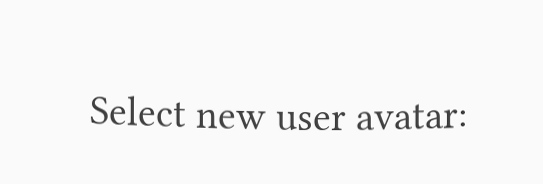Select new user avatar: